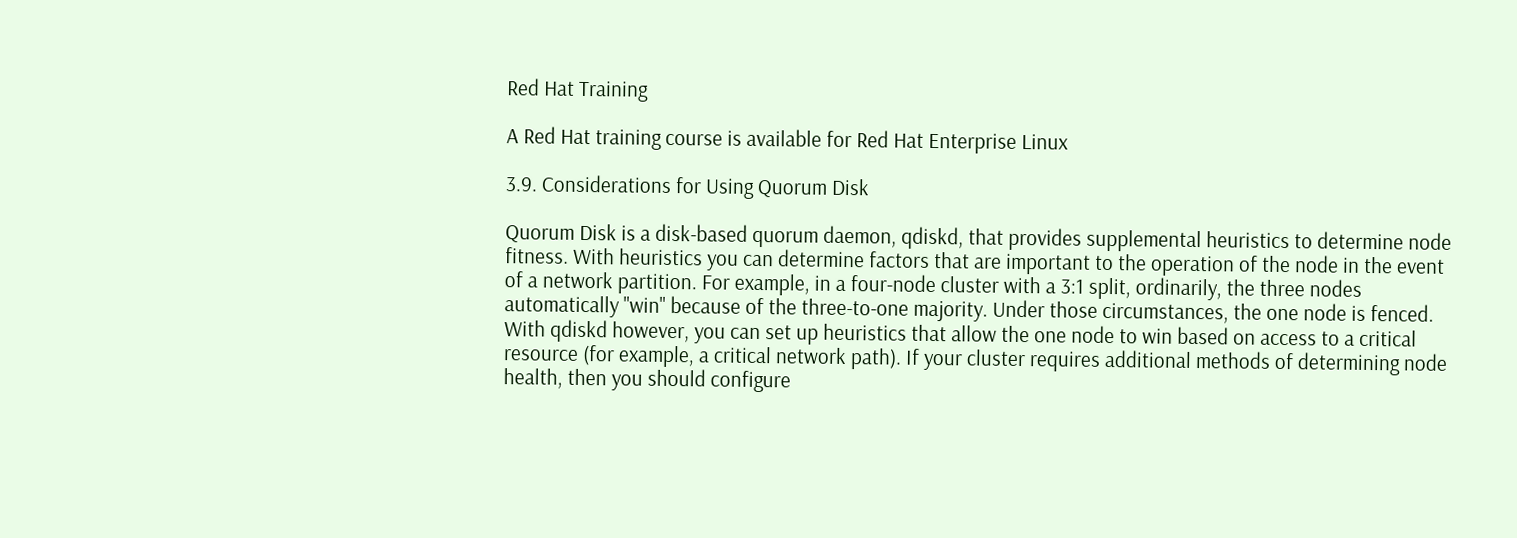Red Hat Training

A Red Hat training course is available for Red Hat Enterprise Linux

3.9. Considerations for Using Quorum Disk

Quorum Disk is a disk-based quorum daemon, qdiskd, that provides supplemental heuristics to determine node fitness. With heuristics you can determine factors that are important to the operation of the node in the event of a network partition. For example, in a four-node cluster with a 3:1 split, ordinarily, the three nodes automatically "win" because of the three-to-one majority. Under those circumstances, the one node is fenced. With qdiskd however, you can set up heuristics that allow the one node to win based on access to a critical resource (for example, a critical network path). If your cluster requires additional methods of determining node health, then you should configure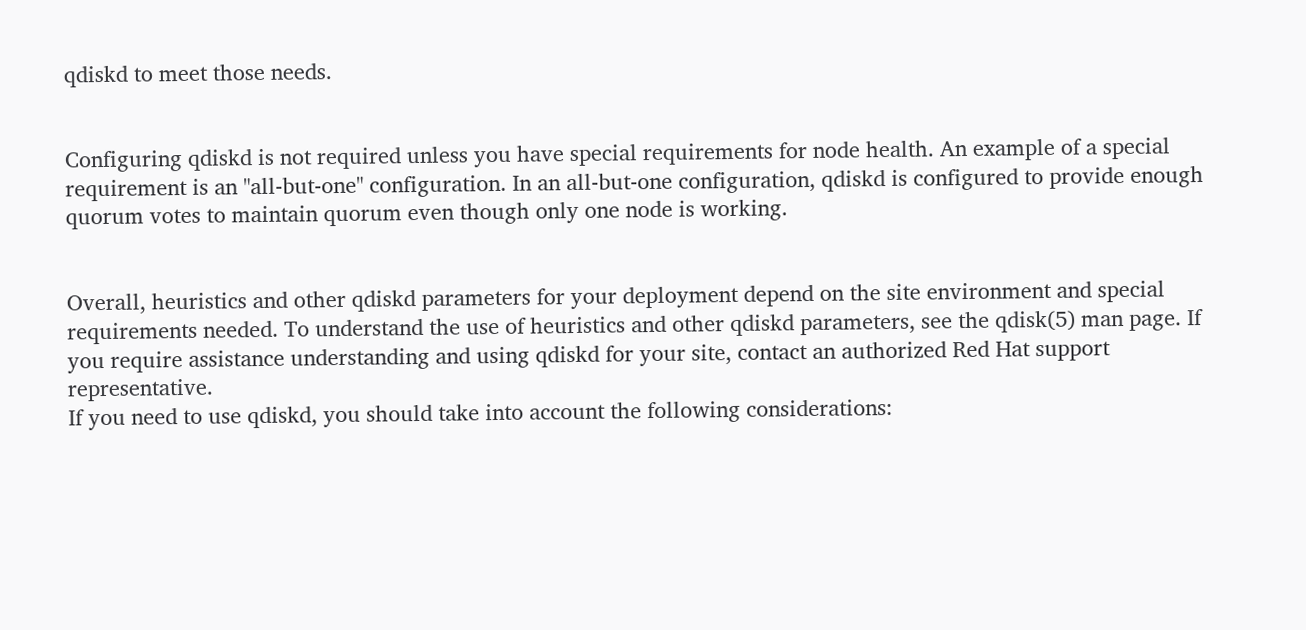qdiskd to meet those needs.


Configuring qdiskd is not required unless you have special requirements for node health. An example of a special requirement is an "all-but-one" configuration. In an all-but-one configuration, qdiskd is configured to provide enough quorum votes to maintain quorum even though only one node is working.


Overall, heuristics and other qdiskd parameters for your deployment depend on the site environment and special requirements needed. To understand the use of heuristics and other qdiskd parameters, see the qdisk(5) man page. If you require assistance understanding and using qdiskd for your site, contact an authorized Red Hat support representative.
If you need to use qdiskd, you should take into account the following considerations: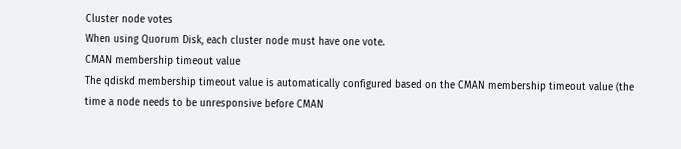Cluster node votes
When using Quorum Disk, each cluster node must have one vote.
CMAN membership timeout value
The qdiskd membership timeout value is automatically configured based on the CMAN membership timeout value (the time a node needs to be unresponsive before CMAN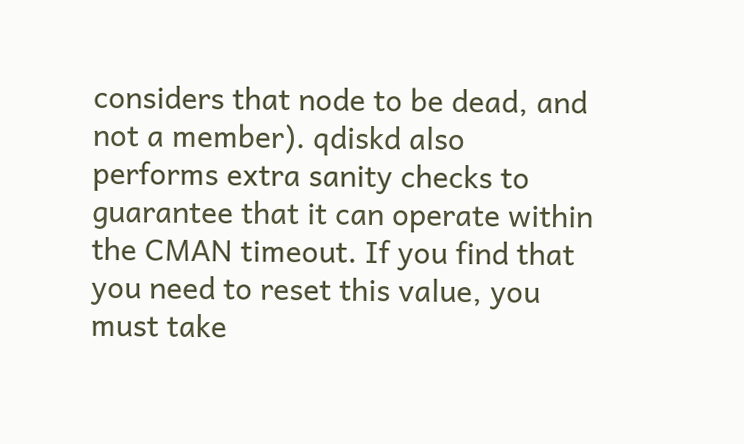considers that node to be dead, and not a member). qdiskd also performs extra sanity checks to guarantee that it can operate within the CMAN timeout. If you find that you need to reset this value, you must take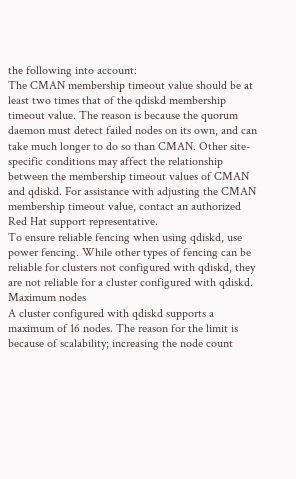the following into account:
The CMAN membership timeout value should be at least two times that of the qdiskd membership timeout value. The reason is because the quorum daemon must detect failed nodes on its own, and can take much longer to do so than CMAN. Other site-specific conditions may affect the relationship between the membership timeout values of CMAN and qdiskd. For assistance with adjusting the CMAN membership timeout value, contact an authorized Red Hat support representative.
To ensure reliable fencing when using qdiskd, use power fencing. While other types of fencing can be reliable for clusters not configured with qdiskd, they are not reliable for a cluster configured with qdiskd.
Maximum nodes
A cluster configured with qdiskd supports a maximum of 16 nodes. The reason for the limit is because of scalability; increasing the node count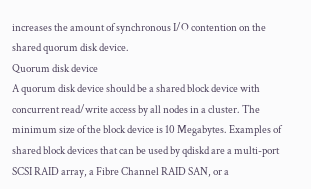increases the amount of synchronous I/O contention on the shared quorum disk device.
Quorum disk device
A quorum disk device should be a shared block device with concurrent read/write access by all nodes in a cluster. The minimum size of the block device is 10 Megabytes. Examples of shared block devices that can be used by qdiskd are a multi-port SCSI RAID array, a Fibre Channel RAID SAN, or a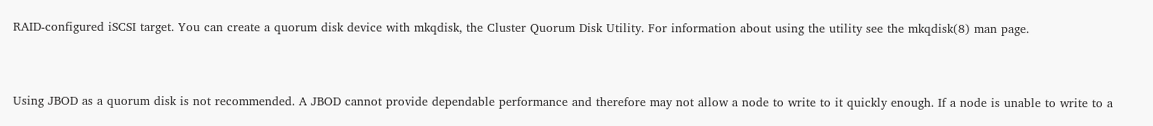RAID-configured iSCSI target. You can create a quorum disk device with mkqdisk, the Cluster Quorum Disk Utility. For information about using the utility see the mkqdisk(8) man page.


Using JBOD as a quorum disk is not recommended. A JBOD cannot provide dependable performance and therefore may not allow a node to write to it quickly enough. If a node is unable to write to a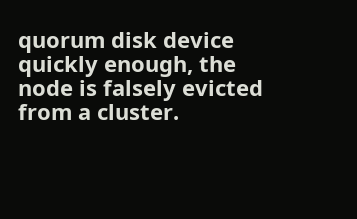quorum disk device quickly enough, the node is falsely evicted from a cluster.